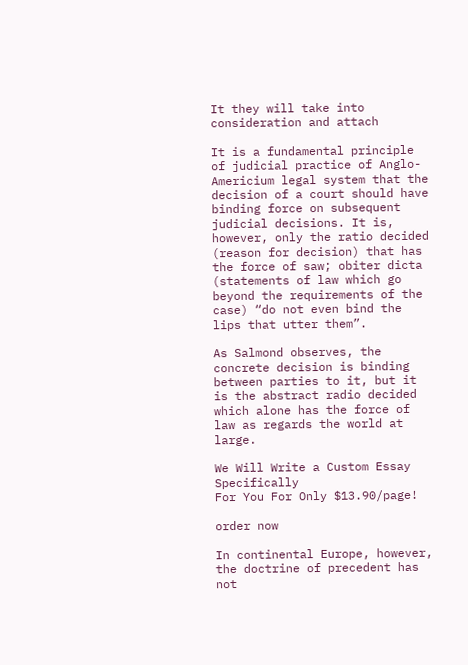It they will take into consideration and attach

It is a fundamental principle of judicial practice of Anglo-Americium legal system that the decision of a court should have binding force on subsequent judicial decisions. It is, however, only the ratio decided (reason for decision) that has the force of saw; obiter dicta (statements of law which go beyond the requirements of the case) “do not even bind the lips that utter them”.

As Salmond observes, the concrete decision is binding between parties to it, but it is the abstract radio decided which alone has the force of law as regards the world at large.

We Will Write a Custom Essay Specifically
For You For Only $13.90/page!

order now

In continental Europe, however, the doctrine of precedent has not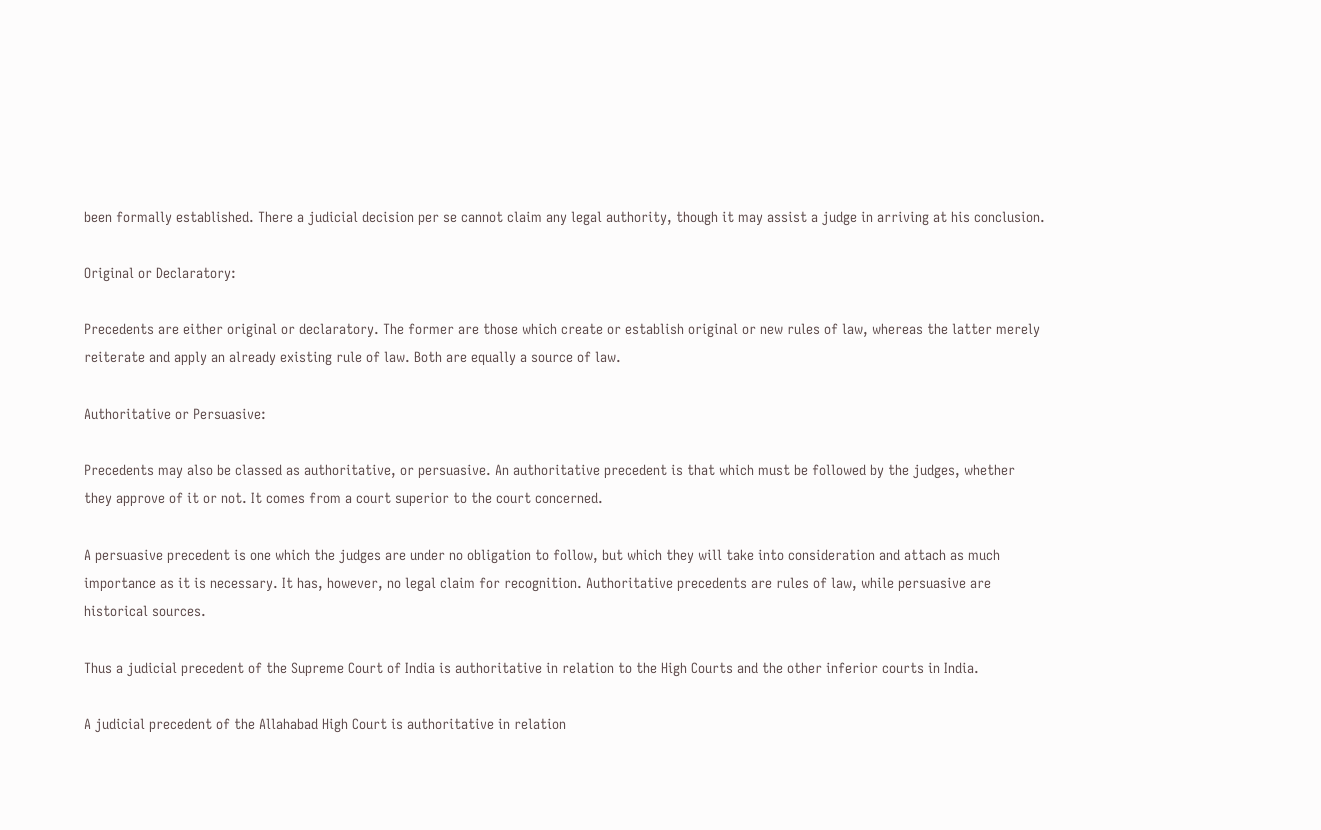been formally established. There a judicial decision per se cannot claim any legal authority, though it may assist a judge in arriving at his conclusion.

Original or Declaratory:

Precedents are either original or declaratory. The former are those which create or establish original or new rules of law, whereas the latter merely reiterate and apply an already existing rule of law. Both are equally a source of law.

Authoritative or Persuasive:

Precedents may also be classed as authoritative, or persuasive. An authoritative precedent is that which must be followed by the judges, whether they approve of it or not. It comes from a court superior to the court concerned.

A persuasive precedent is one which the judges are under no obligation to follow, but which they will take into consideration and attach as much importance as it is necessary. It has, however, no legal claim for recognition. Authoritative precedents are rules of law, while persuasive are historical sources.

Thus a judicial precedent of the Supreme Court of India is authoritative in relation to the High Courts and the other inferior courts in India.

A judicial precedent of the Allahabad High Court is authoritative in relation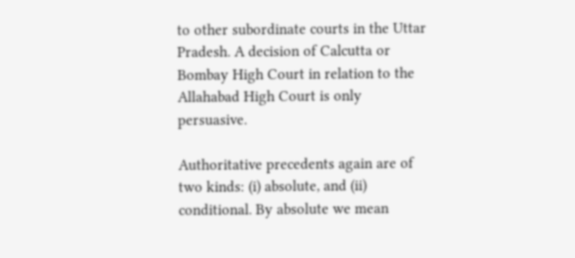to other subordinate courts in the Uttar Pradesh. A decision of Calcutta or Bombay High Court in relation to the Allahabad High Court is only persuasive.

Authoritative precedents again are of two kinds: (i) absolute, and (ii) conditional. By absolute we mean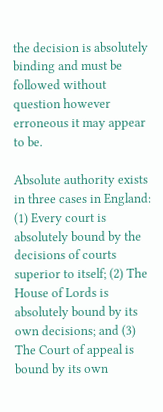the decision is absolutely binding and must be followed without question however erroneous it may appear to be.

Absolute authority exists in three cases in England: (1) Every court is absolutely bound by the decisions of courts superior to itself; (2) The House of Lords is absolutely bound by its own decisions; and (3) The Court of appeal is bound by its own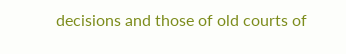decisions and those of old courts of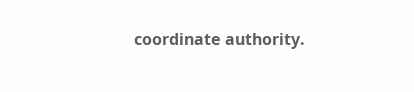coordinate authority.